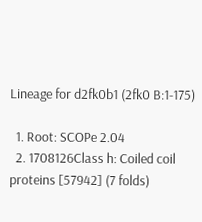Lineage for d2fk0b1 (2fk0 B:1-175)

  1. Root: SCOPe 2.04
  2. 1708126Class h: Coiled coil proteins [57942] (7 folds)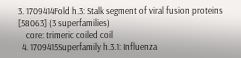3. 1709414Fold h.3: Stalk segment of viral fusion proteins [58063] (3 superfamilies)
    core: trimeric coiled coil
  4. 1709415Superfamily h.3.1: Influenza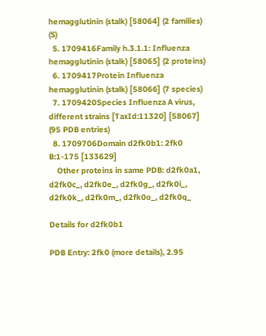hemagglutinin (stalk) [58064] (2 families) (S)
  5. 1709416Family h.3.1.1: Influenza hemagglutinin (stalk) [58065] (2 proteins)
  6. 1709417Protein Influenza hemagglutinin (stalk) [58066] (7 species)
  7. 1709420Species Influenza A virus, different strains [TaxId:11320] [58067] (95 PDB entries)
  8. 1709706Domain d2fk0b1: 2fk0 B:1-175 [133629]
    Other proteins in same PDB: d2fk0a1, d2fk0c_, d2fk0e_, d2fk0g_, d2fk0i_, d2fk0k_, d2fk0m_, d2fk0o_, d2fk0q_

Details for d2fk0b1

PDB Entry: 2fk0 (more details), 2.95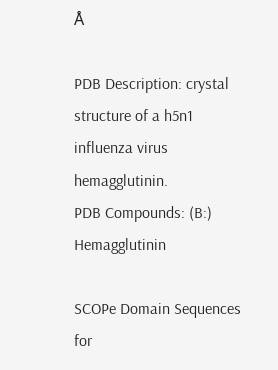Å

PDB Description: crystal structure of a h5n1 influenza virus hemagglutinin.
PDB Compounds: (B:) Hemagglutinin

SCOPe Domain Sequences for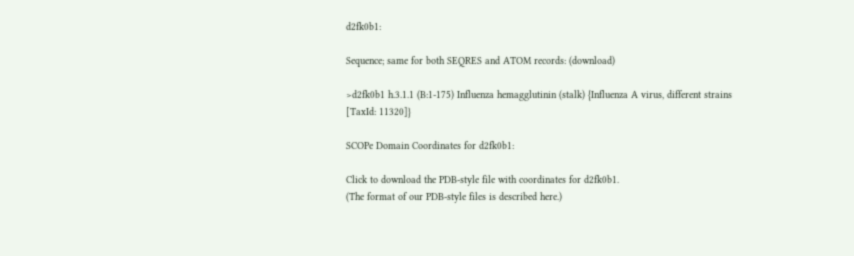d2fk0b1:

Sequence; same for both SEQRES and ATOM records: (download)

>d2fk0b1 h.3.1.1 (B:1-175) Influenza hemagglutinin (stalk) {Influenza A virus, different strains [TaxId: 11320]}

SCOPe Domain Coordinates for d2fk0b1:

Click to download the PDB-style file with coordinates for d2fk0b1.
(The format of our PDB-style files is described here.)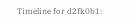Timeline for d2fk0b1: